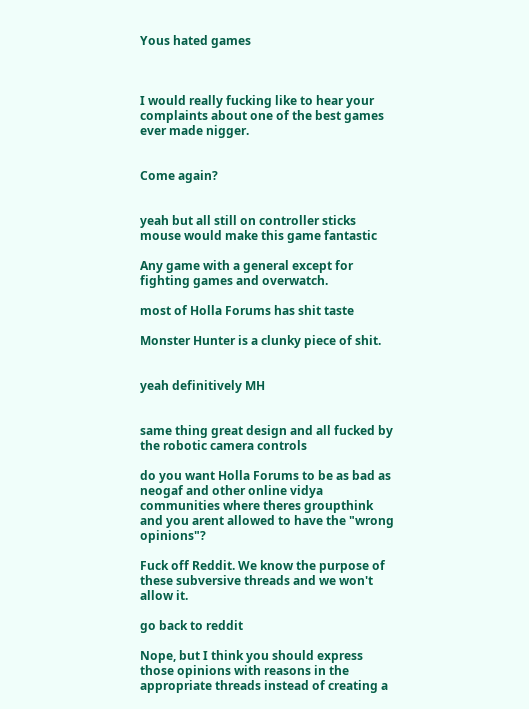Yous hated games



I would really fucking like to hear your complaints about one of the best games ever made nigger.


Come again?


yeah but all still on controller sticks
mouse would make this game fantastic

Any game with a general except for fighting games and overwatch.

most of Holla Forums has shit taste

Monster Hunter is a clunky piece of shit.


yeah definitively MH


same thing great design and all fucked by the robotic camera controls

do you want Holla Forums to be as bad as neogaf and other online vidya communities where theres groupthink and you arent allowed to have the "wrong opinions"?

Fuck off Reddit. We know the purpose of these subversive threads and we won't allow it.

go back to reddit

Nope, but I think you should express those opinions with reasons in the appropriate threads instead of creating a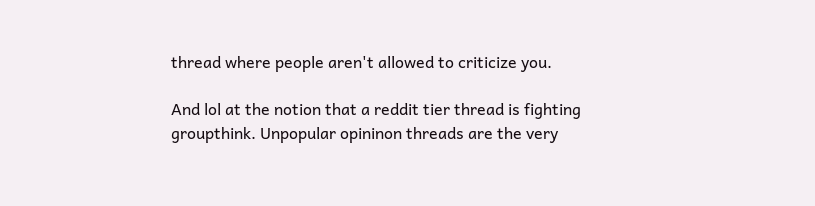thread where people aren't allowed to criticize you.

And lol at the notion that a reddit tier thread is fighting groupthink. Unpopular opininon threads are the very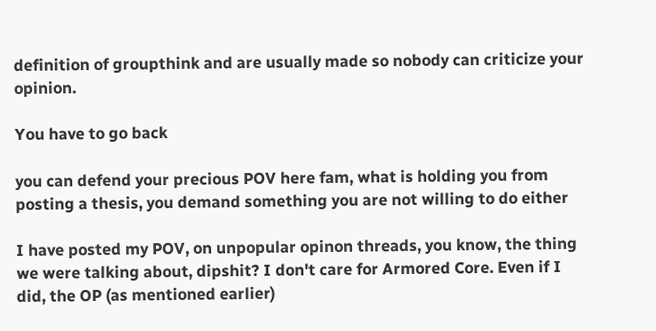definition of groupthink and are usually made so nobody can criticize your opinion.

You have to go back

you can defend your precious POV here fam, what is holding you from posting a thesis, you demand something you are not willing to do either

I have posted my POV, on unpopular opinon threads, you know, the thing we were talking about, dipshit? I don't care for Armored Core. Even if I did, the OP (as mentioned earlier)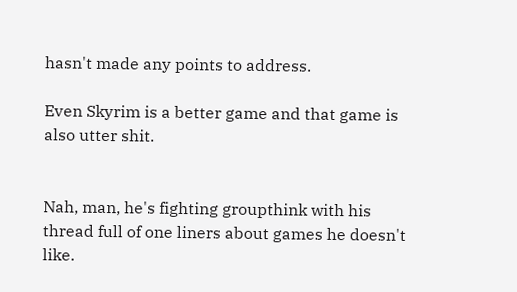hasn't made any points to address.

Even Skyrim is a better game and that game is also utter shit.


Nah, man, he's fighting groupthink with his thread full of one liners about games he doesn't like.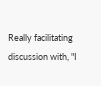Really facilitating discussion with, "I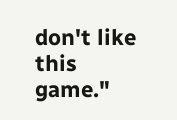don't like this game."